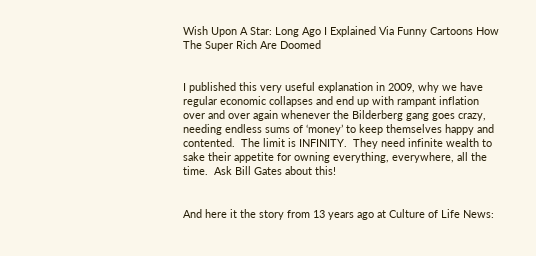Wish Upon A Star: Long Ago I Explained Via Funny Cartoons How The Super Rich Are Doomed


I published this very useful explanation in 2009, why we have regular economic collapses and end up with rampant inflation over and over again whenever the Bilderberg gang goes crazy, needing endless sums of ‘money’ to keep themselves happy and contented.  The limit is INFINITY.  They need infinite wealth to sake their appetite for owning everything, everywhere, all the time.  Ask Bill Gates about this!


And here it the story from 13 years ago at Culture of Life News: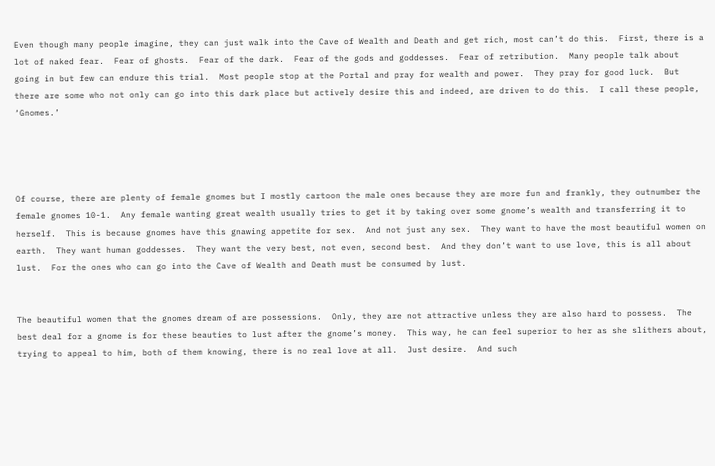Even though many people imagine, they can just walk into the Cave of Wealth and Death and get rich, most can’t do this.  First, there is a lot of naked fear.  Fear of ghosts.  Fear of the dark.  Fear of the gods and goddesses.  Fear of retribution.  Many people talk about going in but few can endure this trial.  Most people stop at the Portal and pray for wealth and power.  They pray for good luck.  But there are some who not only can go into this dark place but actively desire this and indeed, are driven to do this.  I call these people, ‘Gnomes.’




Of course, there are plenty of female gnomes but I mostly cartoon the male ones because they are more fun and frankly, they outnumber the female gnomes 10-1.  Any female wanting great wealth usually tries to get it by taking over some gnome’s wealth and transferring it to herself.  This is because gnomes have this gnawing appetite for sex.  And not just any sex.  They want to have the most beautiful women on earth.  They want human goddesses.  They want the very best, not even, second best.  And they don’t want to use love, this is all about lust.  For the ones who can go into the Cave of Wealth and Death must be consumed by lust.


The beautiful women that the gnomes dream of are possessions.  Only, they are not attractive unless they are also hard to possess.  The best deal for a gnome is for these beauties to lust after the gnome’s money.  This way, he can feel superior to her as she slithers about, trying to appeal to him, both of them knowing, there is no real love at all.  Just desire.  And such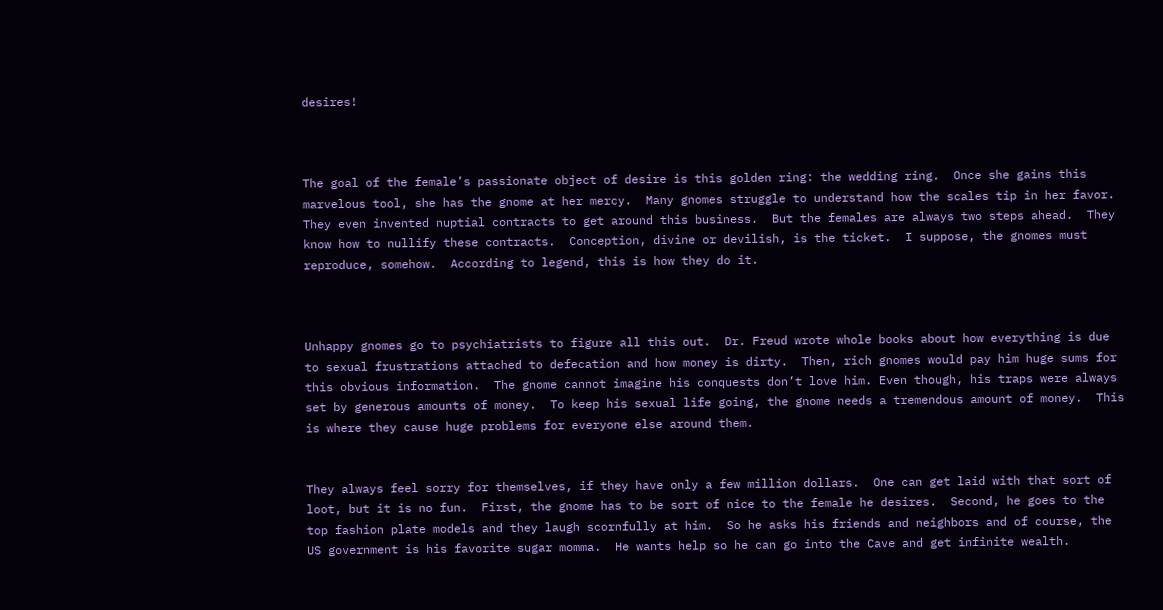desires!



The goal of the female’s passionate object of desire is this golden ring: the wedding ring.  Once she gains this marvelous tool, she has the gnome at her mercy.  Many gnomes struggle to understand how the scales tip in her favor.  They even invented nuptial contracts to get around this business.  But the females are always two steps ahead.  They know how to nullify these contracts.  Conception, divine or devilish, is the ticket.  I suppose, the gnomes must reproduce, somehow.  According to legend, this is how they do it.



Unhappy gnomes go to psychiatrists to figure all this out.  Dr. Freud wrote whole books about how everything is due to sexual frustrations attached to defecation and how money is dirty.  Then, rich gnomes would pay him huge sums for this obvious information.  The gnome cannot imagine his conquests don’t love him. Even though, his traps were always set by generous amounts of money.  To keep his sexual life going, the gnome needs a tremendous amount of money.  This is where they cause huge problems for everyone else around them.


They always feel sorry for themselves, if they have only a few million dollars.  One can get laid with that sort of loot, but it is no fun.  First, the gnome has to be sort of nice to the female he desires.  Second, he goes to the top fashion plate models and they laugh scornfully at him.  So he asks his friends and neighbors and of course, the US government is his favorite sugar momma.  He wants help so he can go into the Cave and get infinite wealth.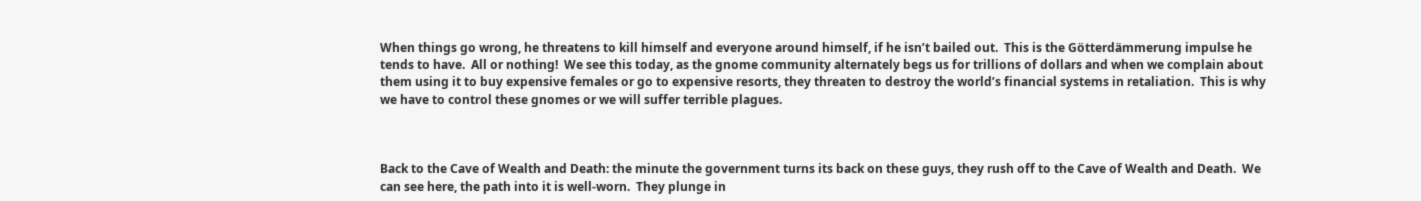When things go wrong, he threatens to kill himself and everyone around himself, if he isn’t bailed out.  This is the Götterdämmerung impulse he tends to have.  All or nothing!  We see this today, as the gnome community alternately begs us for trillions of dollars and when we complain about them using it to buy expensive females or go to expensive resorts, they threaten to destroy the world’s financial systems in retaliation.  This is why we have to control these gnomes or we will suffer terrible plagues.



Back to the Cave of Wealth and Death: the minute the government turns its back on these guys, they rush off to the Cave of Wealth and Death.  We can see here, the path into it is well-worn.  They plunge in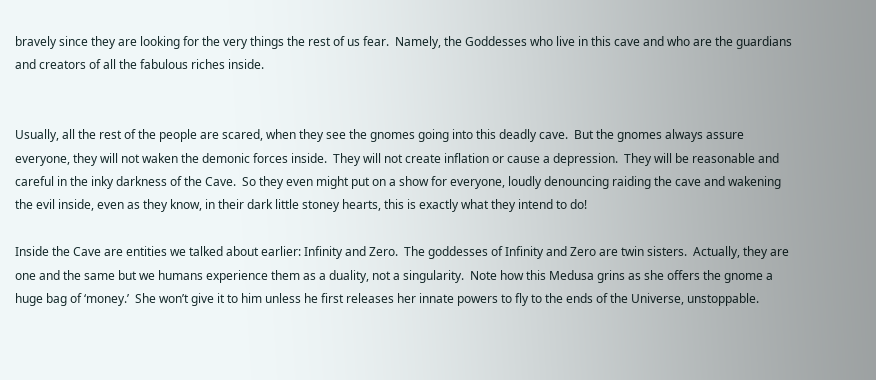bravely since they are looking for the very things the rest of us fear.  Namely, the Goddesses who live in this cave and who are the guardians and creators of all the fabulous riches inside.


Usually, all the rest of the people are scared, when they see the gnomes going into this deadly cave.  But the gnomes always assure everyone, they will not waken the demonic forces inside.  They will not create inflation or cause a depression.  They will be reasonable and careful in the inky darkness of the Cave.  So they even might put on a show for everyone, loudly denouncing raiding the cave and wakening the evil inside, even as they know, in their dark little stoney hearts, this is exactly what they intend to do!

Inside the Cave are entities we talked about earlier: Infinity and Zero.  The goddesses of Infinity and Zero are twin sisters.  Actually, they are one and the same but we humans experience them as a duality, not a singularity.  Note how this Medusa grins as she offers the gnome a huge bag of ‘money.’  She won’t give it to him unless he first releases her innate powers to fly to the ends of the Universe, unstoppable.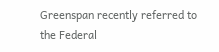Greenspan recently referred to the Federal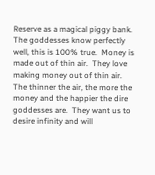Reserve as a magical piggy bank.  The goddesses know perfectly well, this is 100% true.  Money is made out of thin air.  They love making money out of thin air.  The thinner the air, the more the money and the happier the dire goddesses are.  They want us to desire infinity and will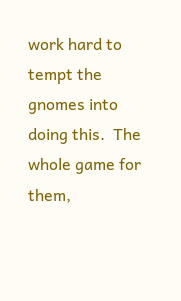work hard to tempt the gnomes into doing this.  The whole game for them,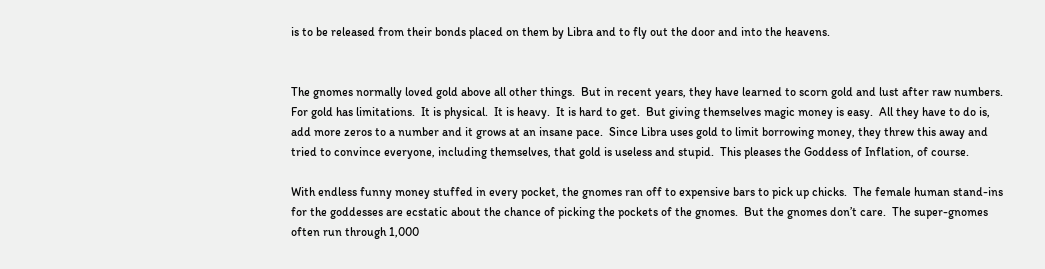is to be released from their bonds placed on them by Libra and to fly out the door and into the heavens.


The gnomes normally loved gold above all other things.  But in recent years, they have learned to scorn gold and lust after raw numbers.  For gold has limitations.  It is physical.  It is heavy.  It is hard to get.  But giving themselves magic money is easy.  All they have to do is, add more zeros to a number and it grows at an insane pace.  Since Libra uses gold to limit borrowing money, they threw this away and tried to convince everyone, including themselves, that gold is useless and stupid.  This pleases the Goddess of Inflation, of course.

With endless funny money stuffed in every pocket, the gnomes ran off to expensive bars to pick up chicks.  The female human stand-ins for the goddesses are ecstatic about the chance of picking the pockets of the gnomes.  But the gnomes don’t care.  The super-gnomes often run through 1,000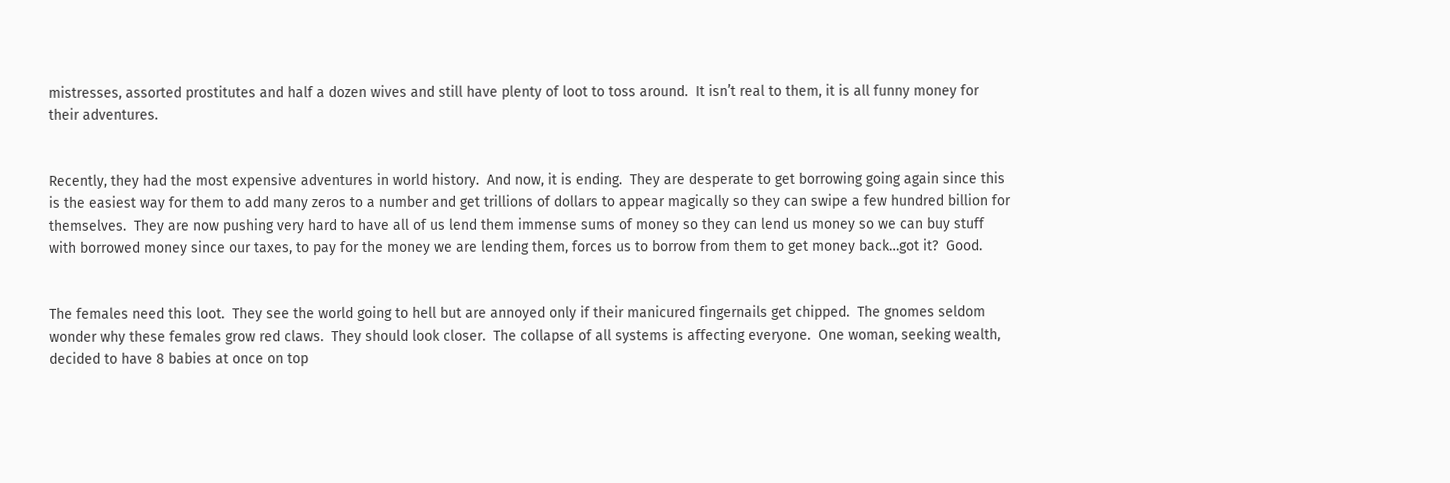mistresses, assorted prostitutes and half a dozen wives and still have plenty of loot to toss around.  It isn’t real to them, it is all funny money for their adventures.


Recently, they had the most expensive adventures in world history.  And now, it is ending.  They are desperate to get borrowing going again since this is the easiest way for them to add many zeros to a number and get trillions of dollars to appear magically so they can swipe a few hundred billion for themselves.  They are now pushing very hard to have all of us lend them immense sums of money so they can lend us money so we can buy stuff with borrowed money since our taxes, to pay for the money we are lending them, forces us to borrow from them to get money back…got it?  Good.


The females need this loot.  They see the world going to hell but are annoyed only if their manicured fingernails get chipped.  The gnomes seldom wonder why these females grow red claws.  They should look closer.  The collapse of all systems is affecting everyone.  One woman, seeking wealth, decided to have 8 babies at once on top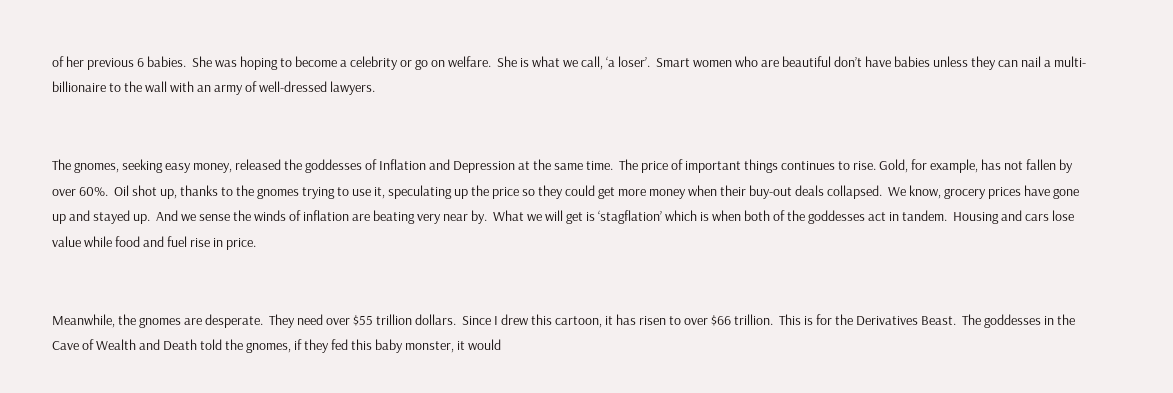of her previous 6 babies.  She was hoping to become a celebrity or go on welfare.  She is what we call, ‘a loser’.  Smart women who are beautiful don’t have babies unless they can nail a multi-billionaire to the wall with an army of well-dressed lawyers.


The gnomes, seeking easy money, released the goddesses of Inflation and Depression at the same time.  The price of important things continues to rise. Gold, for example, has not fallen by over 60%.  Oil shot up, thanks to the gnomes trying to use it, speculating up the price so they could get more money when their buy-out deals collapsed.  We know, grocery prices have gone up and stayed up.  And we sense the winds of inflation are beating very near by.  What we will get is ‘stagflation’ which is when both of the goddesses act in tandem.  Housing and cars lose value while food and fuel rise in price.


Meanwhile, the gnomes are desperate.  They need over $55 trillion dollars.  Since I drew this cartoon, it has risen to over $66 trillion.  This is for the Derivatives Beast.  The goddesses in the Cave of Wealth and Death told the gnomes, if they fed this baby monster, it would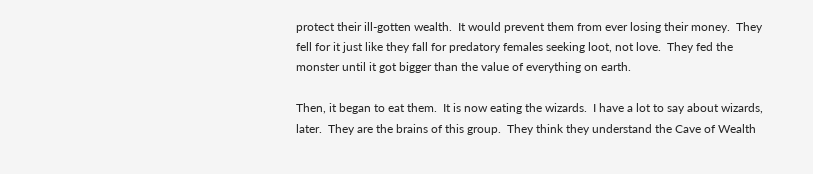protect their ill-gotten wealth.  It would prevent them from ever losing their money.  They fell for it just like they fall for predatory females seeking loot, not love.  They fed the monster until it got bigger than the value of everything on earth.

Then, it began to eat them.  It is now eating the wizards.  I have a lot to say about wizards, later.  They are the brains of this group.  They think they understand the Cave of Wealth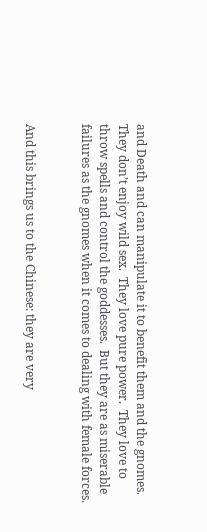and Death and can manipulate it to benefit them and the gnomes.  They don’t enjoy wild sex.  They love pure power.  They love to throw spells and control the goddesses.  But they are as miserable failures as the gnomes when it comes to dealing with female forces.


And this brings us to the Chinese: they are very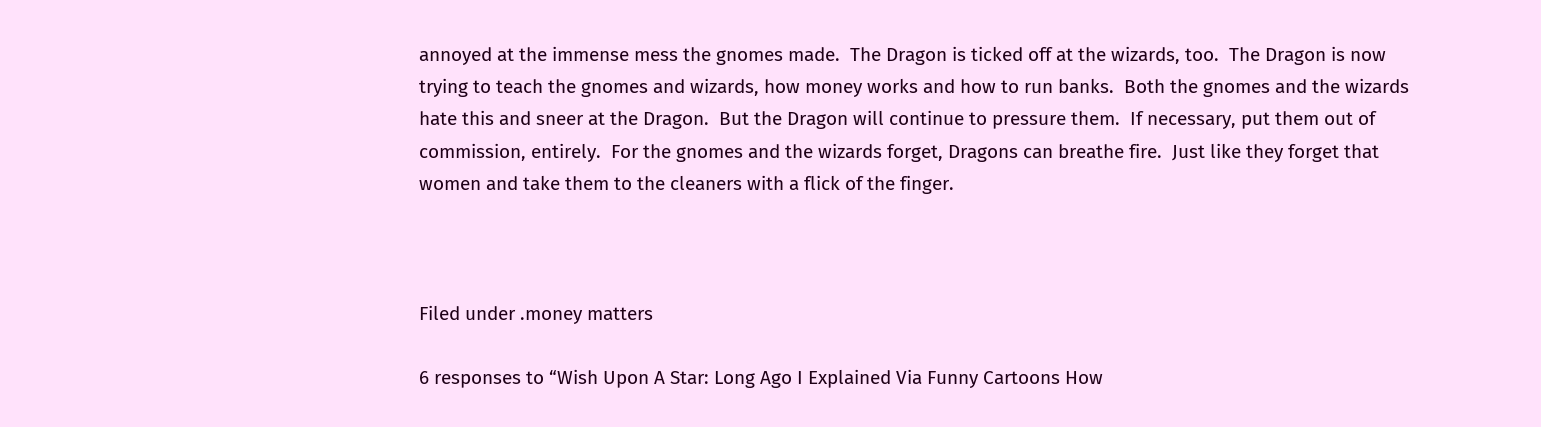annoyed at the immense mess the gnomes made.  The Dragon is ticked off at the wizards, too.  The Dragon is now trying to teach the gnomes and wizards, how money works and how to run banks.  Both the gnomes and the wizards hate this and sneer at the Dragon.  But the Dragon will continue to pressure them.  If necessary, put them out of commission, entirely.  For the gnomes and the wizards forget, Dragons can breathe fire.  Just like they forget that women and take them to the cleaners with a flick of the finger.



Filed under .money matters

6 responses to “Wish Upon A Star: Long Ago I Explained Via Funny Cartoons How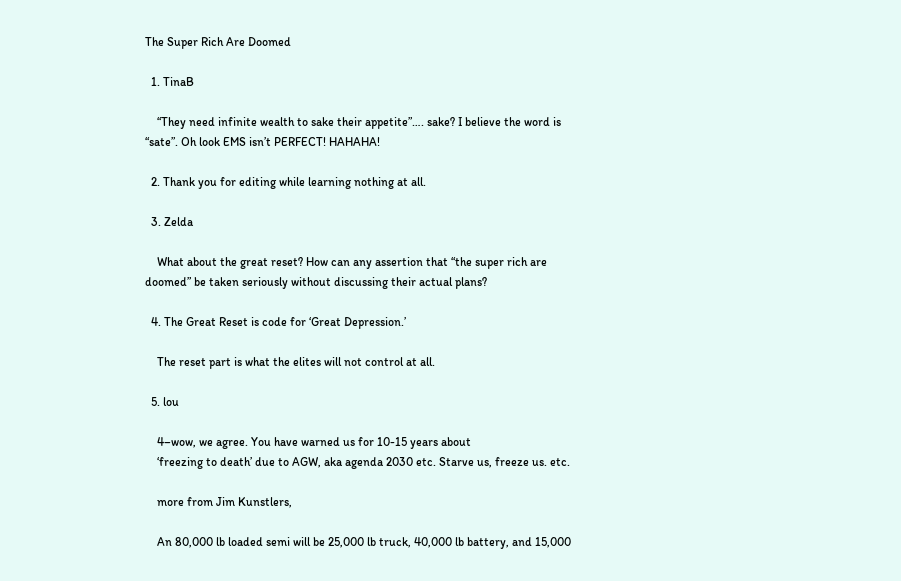The Super Rich Are Doomed

  1. TinaB

    “They need infinite wealth to sake their appetite”…. sake? I believe the word is “sate”. Oh look EMS isn’t PERFECT! HAHAHA!

  2. Thank you for editing while learning nothing at all.

  3. Zelda

    What about the great reset? How can any assertion that “the super rich are doomed” be taken seriously without discussing their actual plans?

  4. The Great Reset is code for ‘Great Depression.’

    The reset part is what the elites will not control at all.

  5. lou

    4–wow, we agree. You have warned us for 10-15 years about
    ‘freezing to death’ due to AGW, aka agenda 2030 etc. Starve us, freeze us. etc.

    more from Jim Kunstlers,

    An 80,000 lb loaded semi will be 25,000 lb truck, 40,000 lb battery, and 15,000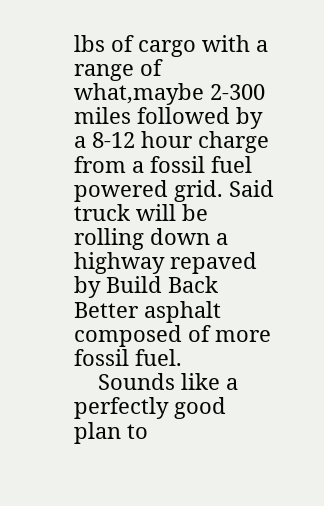lbs of cargo with a range of what,maybe 2-300 miles followed by a 8-12 hour charge from a fossil fuel powered grid. Said truck will be rolling down a highway repaved by Build Back Better asphalt composed of more fossil fuel.
    Sounds like a perfectly good plan to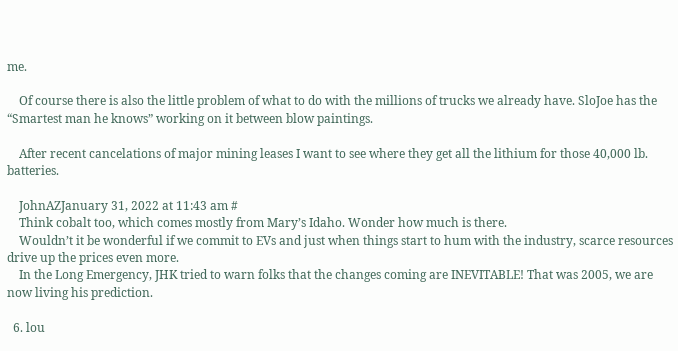me.

    Of course there is also the little problem of what to do with the millions of trucks we already have. SloJoe has the “Smartest man he knows” working on it between blow paintings.

    After recent cancelations of major mining leases I want to see where they get all the lithium for those 40,000 lb. batteries.

    JohnAZJanuary 31, 2022 at 11:43 am #
    Think cobalt too, which comes mostly from Mary’s Idaho. Wonder how much is there.
    Wouldn’t it be wonderful if we commit to EVs and just when things start to hum with the industry, scarce resources drive up the prices even more.
    In the Long Emergency, JHK tried to warn folks that the changes coming are INEVITABLE! That was 2005, we are now living his prediction.

  6. lou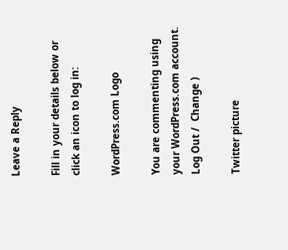Leave a Reply

Fill in your details below or click an icon to log in:

WordPress.com Logo

You are commenting using your WordPress.com account. Log Out /  Change )

Twitter picture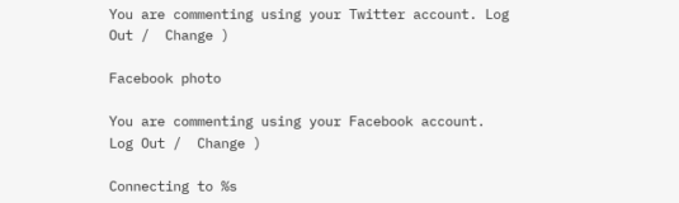You are commenting using your Twitter account. Log Out /  Change )

Facebook photo

You are commenting using your Facebook account. Log Out /  Change )

Connecting to %s